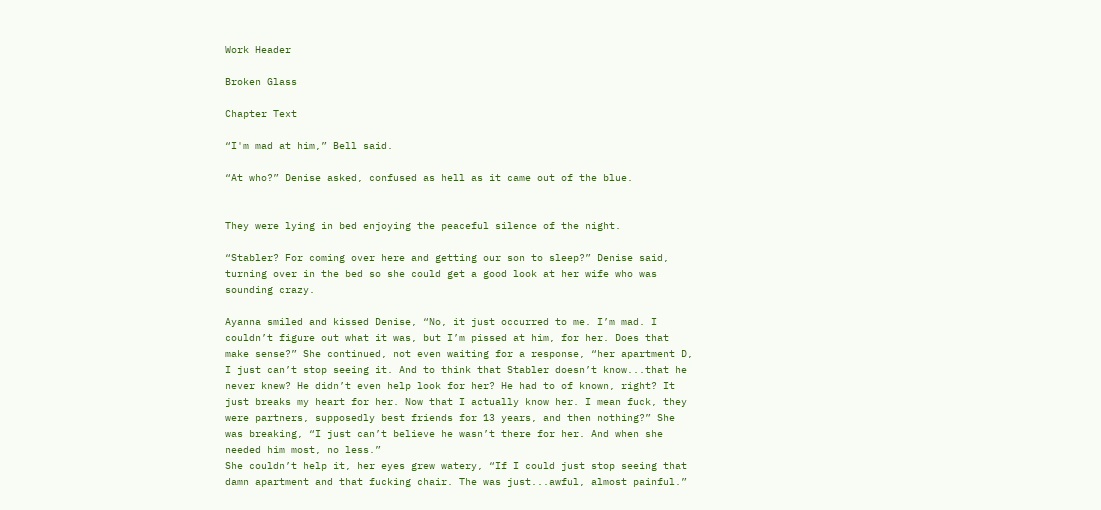Work Header

Broken Glass

Chapter Text

“I'm mad at him,” Bell said.

“At who?” Denise asked, confused as hell as it came out of the blue.


They were lying in bed enjoying the peaceful silence of the night.

“Stabler? For coming over here and getting our son to sleep?” Denise said, turning over in the bed so she could get a good look at her wife who was sounding crazy.

Ayanna smiled and kissed Denise, “No, it just occurred to me. I’m mad. I couldn’t figure out what it was, but I’m pissed at him, for her. Does that make sense?” She continued, not even waiting for a response, “her apartment D, I just can’t stop seeing it. And to think that Stabler doesn’t know...that he never knew? He didn’t even help look for her? He had to of known, right? It just breaks my heart for her. Now that I actually know her. I mean fuck, they were partners, supposedly best friends for 13 years, and then nothing?” She was breaking, “I just can’t believe he wasn’t there for her. And when she needed him most, no less.”
She couldn’t help it, her eyes grew watery, “If I could just stop seeing that damn apartment and that fucking chair. The was just...awful, almost painful.”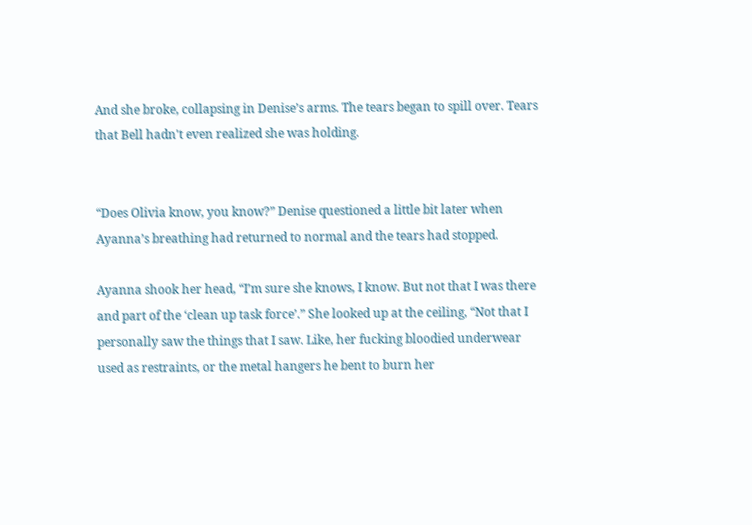And she broke, collapsing in Denise’s arms. The tears began to spill over. Tears that Bell hadn't even realized she was holding.


“Does Olivia know, you know?” Denise questioned a little bit later when Ayanna’s breathing had returned to normal and the tears had stopped.

Ayanna shook her head, “I’m sure she knows, I know. But not that I was there and part of the ‘clean up task force’.” She looked up at the ceiling, “Not that I personally saw the things that I saw. Like, her fucking bloodied underwear used as restraints, or the metal hangers he bent to burn her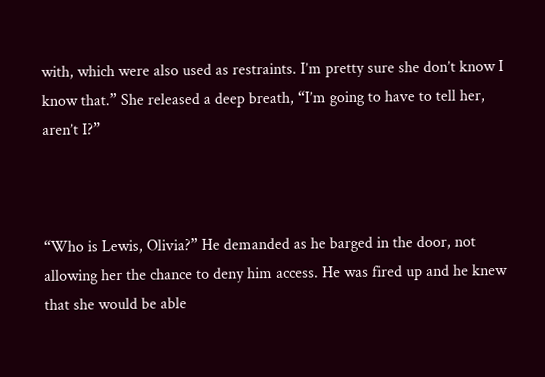with, which were also used as restraints. I’m pretty sure she don’t know I know that.” She released a deep breath, “I’m going to have to tell her, aren’t I?”



“Who is Lewis, Olivia?” He demanded as he barged in the door, not allowing her the chance to deny him access. He was fired up and he knew that she would be able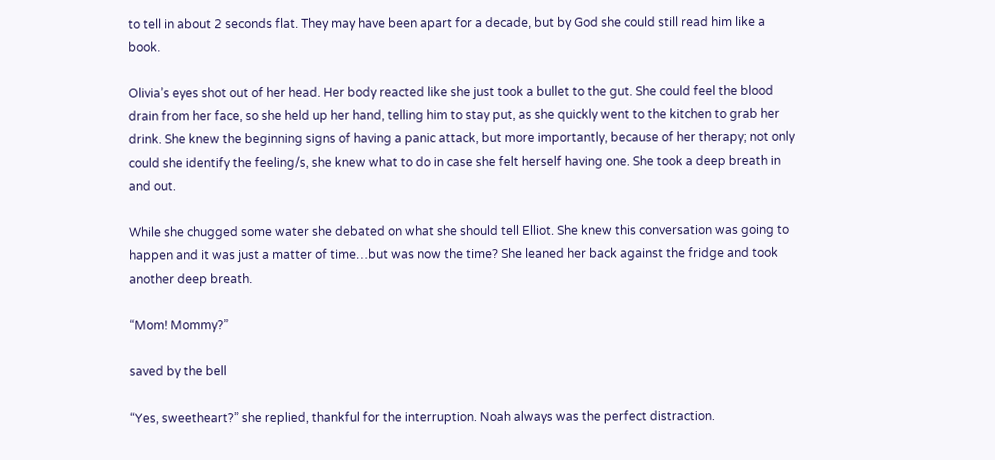to tell in about 2 seconds flat. They may have been apart for a decade, but by God she could still read him like a book.

Olivia’s eyes shot out of her head. Her body reacted like she just took a bullet to the gut. She could feel the blood drain from her face, so she held up her hand, telling him to stay put, as she quickly went to the kitchen to grab her drink. She knew the beginning signs of having a panic attack, but more importantly, because of her therapy; not only could she identify the feeling/s, she knew what to do in case she felt herself having one. She took a deep breath in and out.

While she chugged some water she debated on what she should tell Elliot. She knew this conversation was going to happen and it was just a matter of time…but was now the time? She leaned her back against the fridge and took another deep breath.

“Mom! Mommy?”

saved by the bell

“Yes, sweetheart?” she replied, thankful for the interruption. Noah always was the perfect distraction.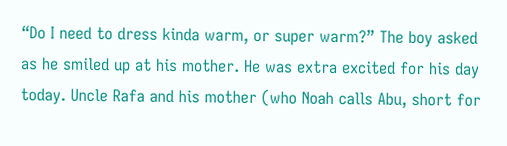“Do I need to dress kinda warm, or super warm?” The boy asked as he smiled up at his mother. He was extra excited for his day today. Uncle Rafa and his mother (who Noah calls Abu, short for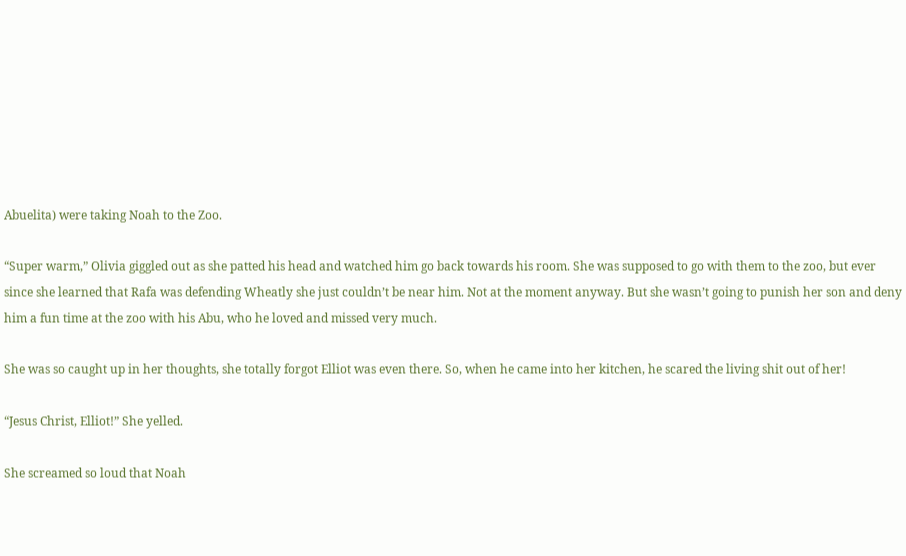Abuelita) were taking Noah to the Zoo.

“Super warm,” Olivia giggled out as she patted his head and watched him go back towards his room. She was supposed to go with them to the zoo, but ever since she learned that Rafa was defending Wheatly she just couldn’t be near him. Not at the moment anyway. But she wasn’t going to punish her son and deny him a fun time at the zoo with his Abu, who he loved and missed very much.

She was so caught up in her thoughts, she totally forgot Elliot was even there. So, when he came into her kitchen, he scared the living shit out of her!

“Jesus Christ, Elliot!” She yelled.

She screamed so loud that Noah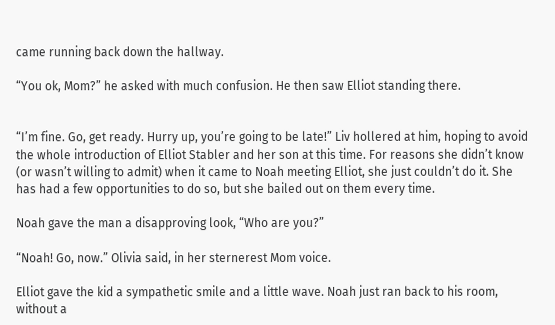came running back down the hallway.

“You ok, Mom?” he asked with much confusion. He then saw Elliot standing there.


“I’m fine. Go, get ready. Hurry up, you’re going to be late!” Liv hollered at him, hoping to avoid the whole introduction of Elliot Stabler and her son at this time. For reasons she didn’t know (or wasn’t willing to admit) when it came to Noah meeting Elliot, she just couldn’t do it. She has had a few opportunities to do so, but she bailed out on them every time.

Noah gave the man a disapproving look, “Who are you?”

“Noah! Go, now.” Olivia said, in her sternerest Mom voice.

Elliot gave the kid a sympathetic smile and a little wave. Noah just ran back to his room, without a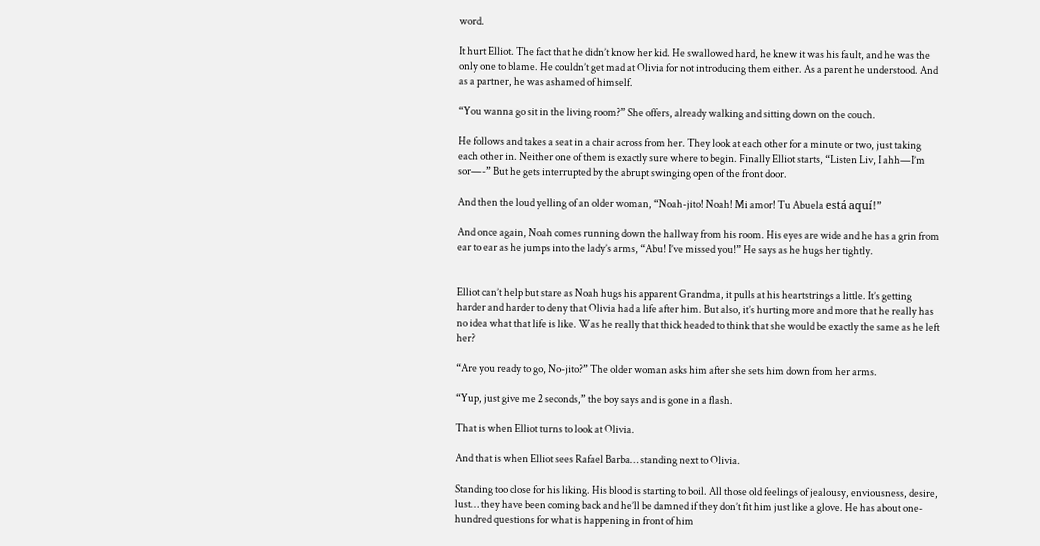word.

It hurt Elliot. The fact that he didn’t know her kid. He swallowed hard, he knew it was his fault, and he was the only one to blame. He couldn’t get mad at Olivia for not introducing them either. As a parent he understood. And as a partner, he was ashamed of himself.

“You wanna go sit in the living room?” She offers, already walking and sitting down on the couch.

He follows and takes a seat in a chair across from her. They look at each other for a minute or two, just taking each other in. Neither one of them is exactly sure where to begin. Finally Elliot starts, “Listen Liv, I ahh—I’m sor—-” But he gets interrupted by the abrupt swinging open of the front door.

And then the loud yelling of an older woman, “Noah-jito! Noah! Mi amor! Tu Abuela está aquí!”

And once again, Noah comes running down the hallway from his room. His eyes are wide and he has a grin from ear to ear as he jumps into the lady’s arms, “Abu! I’ve missed you!” He says as he hugs her tightly.


Elliot can’t help but stare as Noah hugs his apparent Grandma, it pulls at his heartstrings a little. It’s getting harder and harder to deny that Olivia had a life after him. But also, it’s hurting more and more that he really has no idea what that life is like. Was he really that thick headed to think that she would be exactly the same as he left her?

“Are you ready to go, No-jito?” The older woman asks him after she sets him down from her arms.

“Yup, just give me 2 seconds,” the boy says and is gone in a flash.

That is when Elliot turns to look at Olivia.

And that is when Elliot sees Rafael Barba… standing next to Olivia.

Standing too close for his liking. His blood is starting to boil. All those old feelings of jealousy, enviousness, desire, lust… they have been coming back and he’ll be damned if they don’t fit him just like a glove. He has about one-hundred questions for what is happening in front of him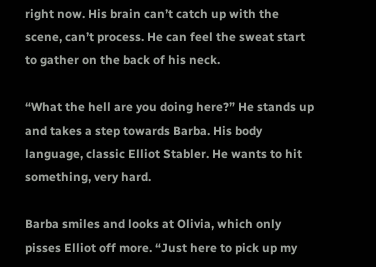right now. His brain can’t catch up with the scene, can’t process. He can feel the sweat start to gather on the back of his neck.

“What the hell are you doing here?” He stands up and takes a step towards Barba. His body language, classic Elliot Stabler. He wants to hit something, very hard.

Barba smiles and looks at Olivia, which only pisses Elliot off more. “Just here to pick up my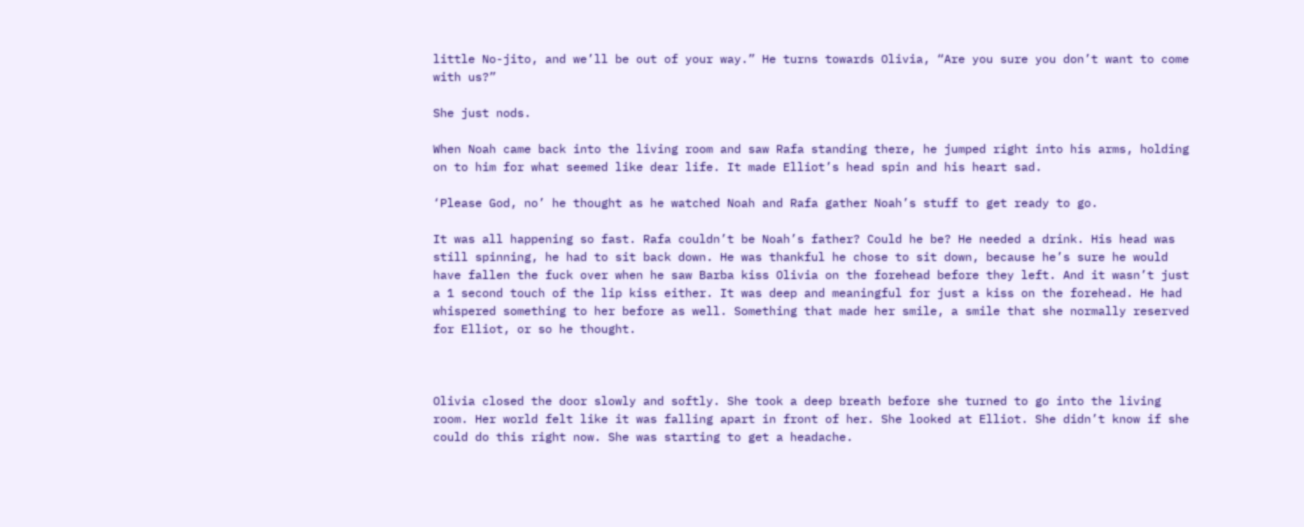little No-jito, and we’ll be out of your way.” He turns towards Olivia, “Are you sure you don’t want to come with us?”

She just nods.

When Noah came back into the living room and saw Rafa standing there, he jumped right into his arms, holding on to him for what seemed like dear life. It made Elliot’s head spin and his heart sad.

‘Please God, no’ he thought as he watched Noah and Rafa gather Noah’s stuff to get ready to go.

It was all happening so fast. Rafa couldn’t be Noah’s father? Could he be? He needed a drink. His head was still spinning, he had to sit back down. He was thankful he chose to sit down, because he’s sure he would have fallen the fuck over when he saw Barba kiss Olivia on the forehead before they left. And it wasn’t just a 1 second touch of the lip kiss either. It was deep and meaningful for just a kiss on the forehead. He had whispered something to her before as well. Something that made her smile, a smile that she normally reserved for Elliot, or so he thought.



Olivia closed the door slowly and softly. She took a deep breath before she turned to go into the living room. Her world felt like it was falling apart in front of her. She looked at Elliot. She didn’t know if she could do this right now. She was starting to get a headache.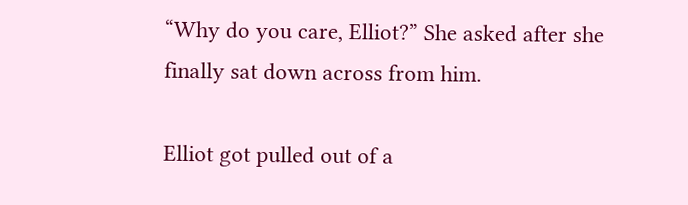“Why do you care, Elliot?” She asked after she finally sat down across from him.

Elliot got pulled out of a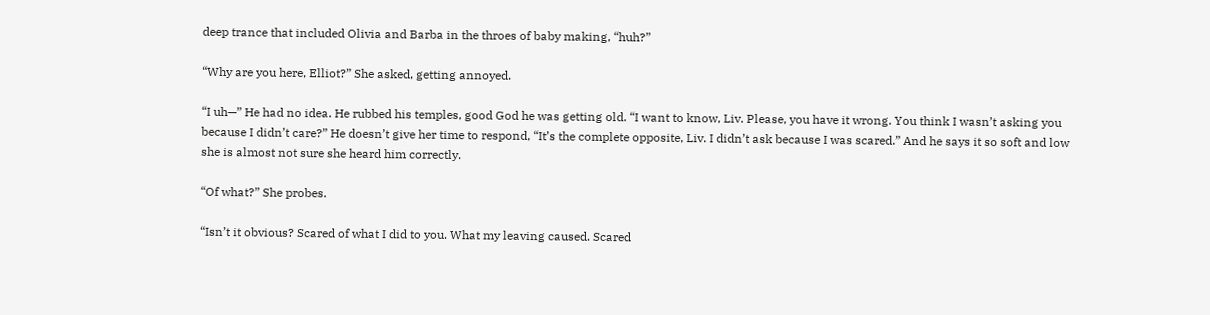deep trance that included Olivia and Barba in the throes of baby making, “huh?”

“Why are you here, Elliot?” She asked, getting annoyed.

“I uh—” He had no idea. He rubbed his temples, good God he was getting old. “I want to know, Liv. Please, you have it wrong. You think I wasn’t asking you because I didn’t care?” He doesn’t give her time to respond, “It’s the complete opposite, Liv. I didn’t ask because I was scared.” And he says it so soft and low she is almost not sure she heard him correctly.

“Of what?” She probes.

“Isn’t it obvious? Scared of what I did to you. What my leaving caused. Scared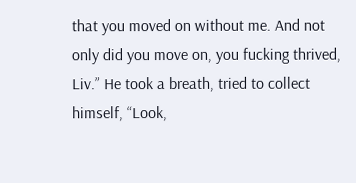that you moved on without me. And not only did you move on, you fucking thrived, Liv.” He took a breath, tried to collect himself, “Look,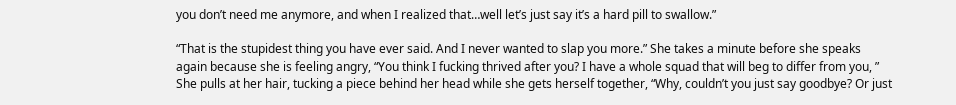you don’t need me anymore, and when I realized that…well let’s just say it’s a hard pill to swallow.”

“That is the stupidest thing you have ever said. And I never wanted to slap you more.” She takes a minute before she speaks again because she is feeling angry, “You think I fucking thrived after you? I have a whole squad that will beg to differ from you, ” She pulls at her hair, tucking a piece behind her head while she gets herself together, “Why, couldn’t you just say goodbye? Or just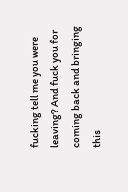fucking tell me you were leaving? And fuck you for coming back and bringing this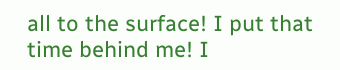all to the surface! I put that time behind me! I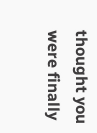thought you were finally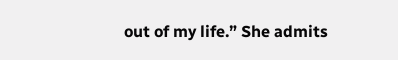out of my life.” She admits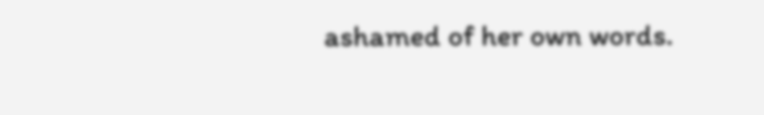ashamed of her own words.